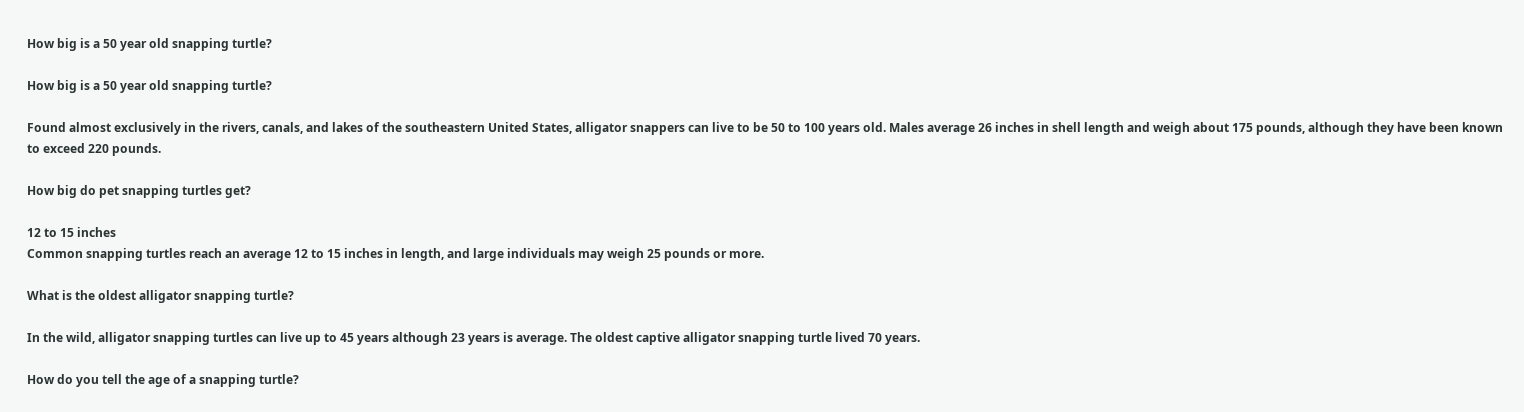How big is a 50 year old snapping turtle?

How big is a 50 year old snapping turtle?

Found almost exclusively in the rivers, canals, and lakes of the southeastern United States, alligator snappers can live to be 50 to 100 years old. Males average 26 inches in shell length and weigh about 175 pounds, although they have been known to exceed 220 pounds.

How big do pet snapping turtles get?

12 to 15 inches
Common snapping turtles reach an average 12 to 15 inches in length, and large individuals may weigh 25 pounds or more.

What is the oldest alligator snapping turtle?

In the wild, alligator snapping turtles can live up to 45 years although 23 years is average. The oldest captive alligator snapping turtle lived 70 years.

How do you tell the age of a snapping turtle?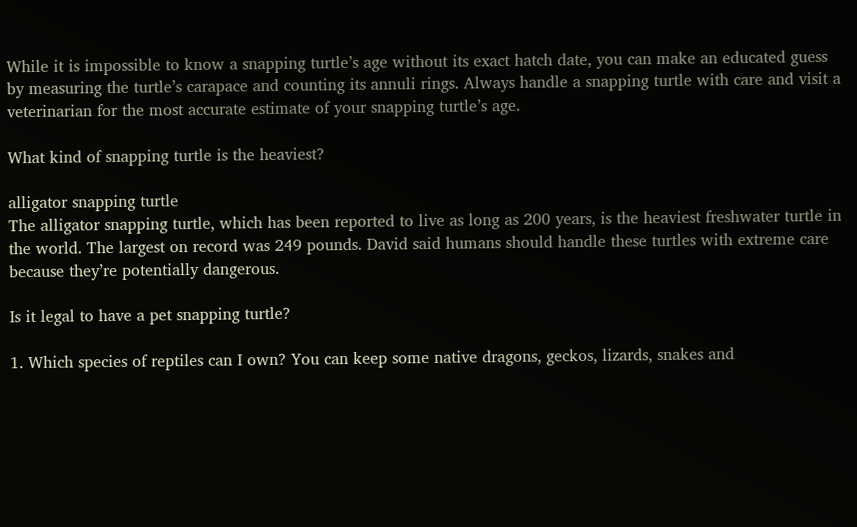While it is impossible to know a snapping turtle’s age without its exact hatch date, you can make an educated guess by measuring the turtle’s carapace and counting its annuli rings. Always handle a snapping turtle with care and visit a veterinarian for the most accurate estimate of your snapping turtle’s age.

What kind of snapping turtle is the heaviest?

alligator snapping turtle
The alligator snapping turtle, which has been reported to live as long as 200 years, is the heaviest freshwater turtle in the world. The largest on record was 249 pounds. David said humans should handle these turtles with extreme care because they’re potentially dangerous.

Is it legal to have a pet snapping turtle?

1. Which species of reptiles can I own? You can keep some native dragons, geckos, lizards, snakes and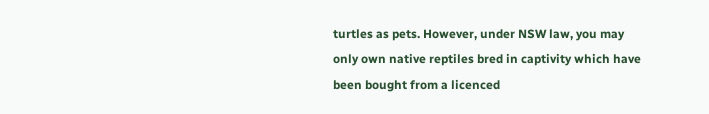turtles as pets. However, under NSW law, you may only own native reptiles bred in captivity which have been bought from a licenced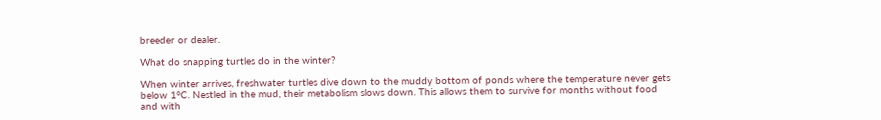breeder or dealer.

What do snapping turtles do in the winter?

When winter arrives, freshwater turtles dive down to the muddy bottom of ponds where the temperature never gets below 1°C. Nestled in the mud, their metabolism slows down. This allows them to survive for months without food and with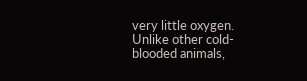very little oxygen. Unlike other cold-blooded animals,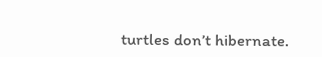turtles don’t hibernate.